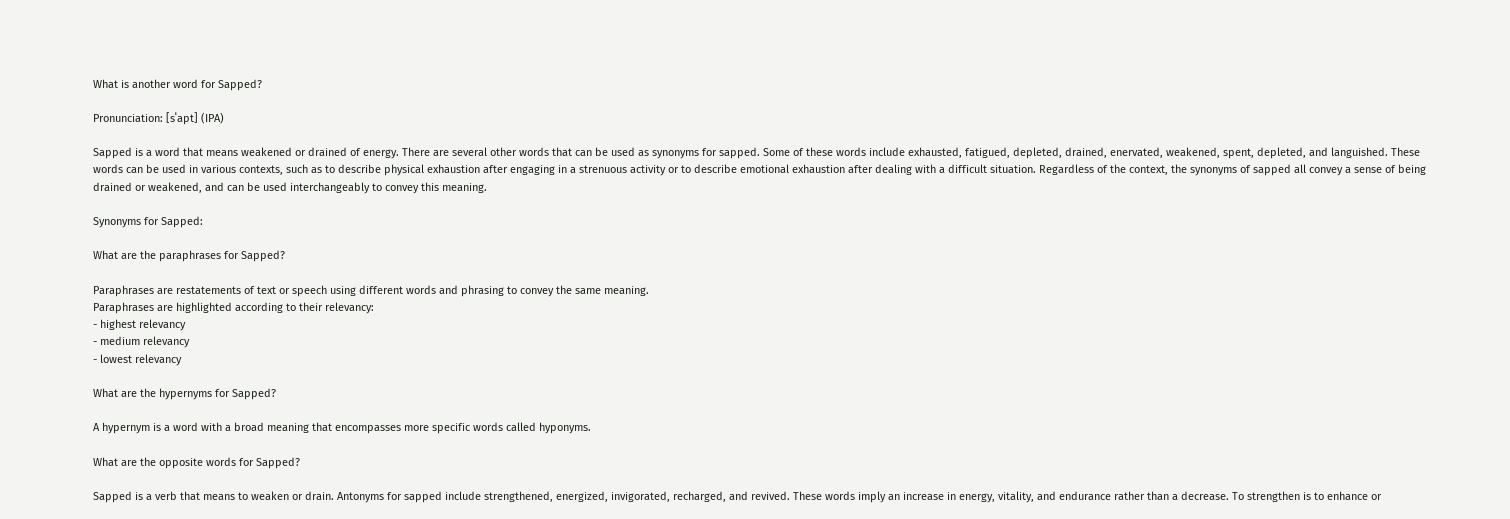What is another word for Sapped?

Pronunciation: [sˈapt] (IPA)

Sapped is a word that means weakened or drained of energy. There are several other words that can be used as synonyms for sapped. Some of these words include exhausted, fatigued, depleted, drained, enervated, weakened, spent, depleted, and languished. These words can be used in various contexts, such as to describe physical exhaustion after engaging in a strenuous activity or to describe emotional exhaustion after dealing with a difficult situation. Regardless of the context, the synonyms of sapped all convey a sense of being drained or weakened, and can be used interchangeably to convey this meaning.

Synonyms for Sapped:

What are the paraphrases for Sapped?

Paraphrases are restatements of text or speech using different words and phrasing to convey the same meaning.
Paraphrases are highlighted according to their relevancy:
- highest relevancy
- medium relevancy
- lowest relevancy

What are the hypernyms for Sapped?

A hypernym is a word with a broad meaning that encompasses more specific words called hyponyms.

What are the opposite words for Sapped?

Sapped is a verb that means to weaken or drain. Antonyms for sapped include strengthened, energized, invigorated, recharged, and revived. These words imply an increase in energy, vitality, and endurance rather than a decrease. To strengthen is to enhance or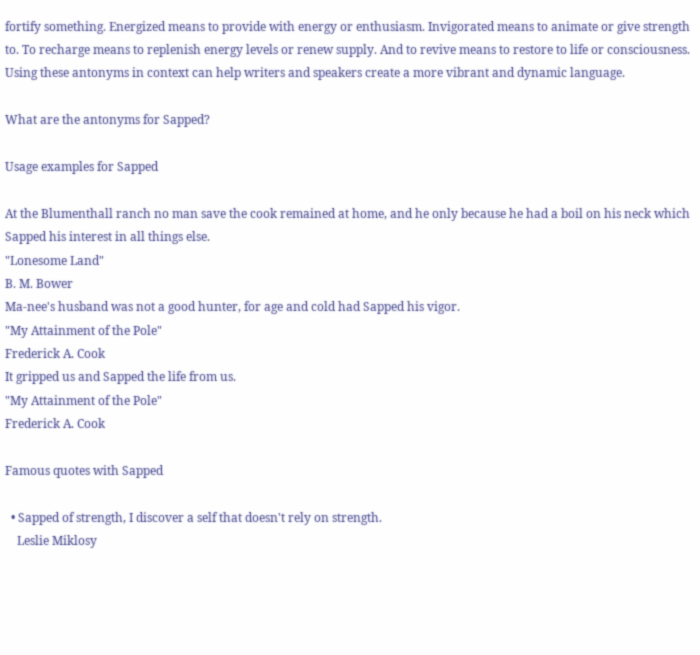fortify something. Energized means to provide with energy or enthusiasm. Invigorated means to animate or give strength to. To recharge means to replenish energy levels or renew supply. And to revive means to restore to life or consciousness. Using these antonyms in context can help writers and speakers create a more vibrant and dynamic language.

What are the antonyms for Sapped?

Usage examples for Sapped

At the Blumenthall ranch no man save the cook remained at home, and he only because he had a boil on his neck which Sapped his interest in all things else.
"Lonesome Land"
B. M. Bower
Ma-nee's husband was not a good hunter, for age and cold had Sapped his vigor.
"My Attainment of the Pole"
Frederick A. Cook
It gripped us and Sapped the life from us.
"My Attainment of the Pole"
Frederick A. Cook

Famous quotes with Sapped

  • Sapped of strength, I discover a self that doesn't rely on strength.
    Leslie Miklosy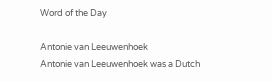Word of the Day

Antonie van Leeuwenhoek
Antonie van Leeuwenhoek was a Dutch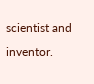scientist and inventor.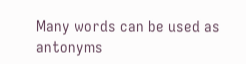Many words can be used as antonyms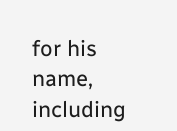for his name, including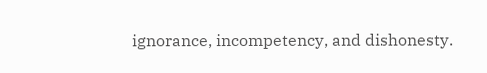ignorance, incompetency, and dishonesty.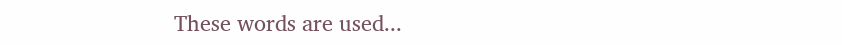These words are used...